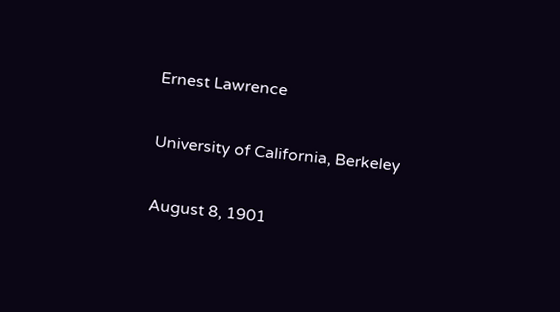Ernest Lawrence

University of California, Berkeley

August 8, 1901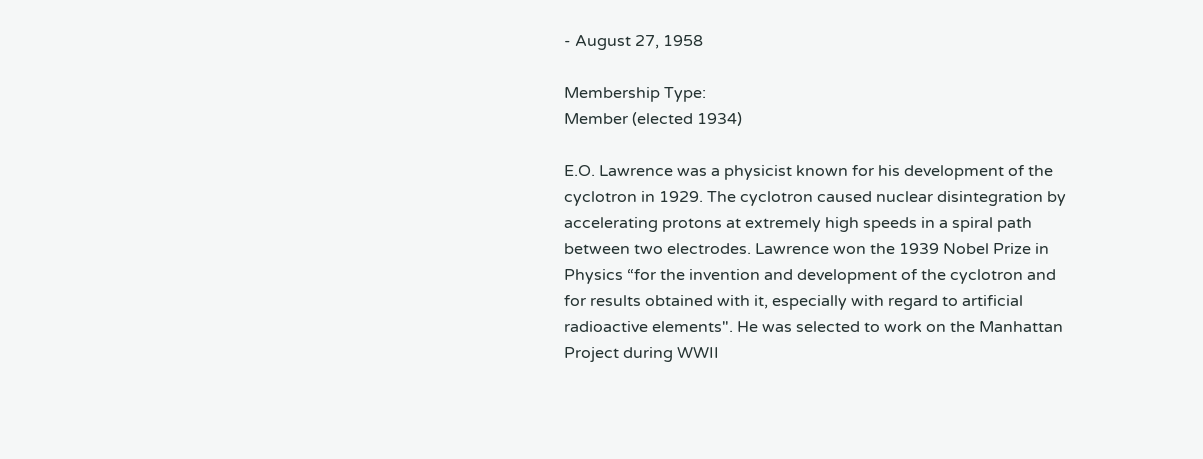- August 27, 1958

Membership Type:
Member (elected 1934)

E.O. Lawrence was a physicist known for his development of the cyclotron in 1929. The cyclotron caused nuclear disintegration by accelerating protons at extremely high speeds in a spiral path between two electrodes. Lawrence won the 1939 Nobel Prize in Physics “for the invention and development of the cyclotron and for results obtained with it, especially with regard to artificial radioactive elements". He was selected to work on the Manhattan Project during WWII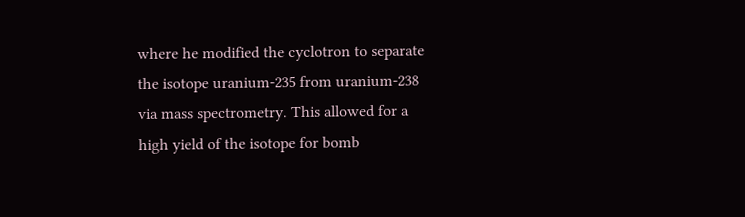where he modified the cyclotron to separate the isotope uranium-235 from uranium-238 via mass spectrometry. This allowed for a high yield of the isotope for bomb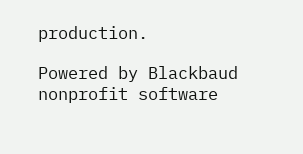production.

Powered by Blackbaud
nonprofit software